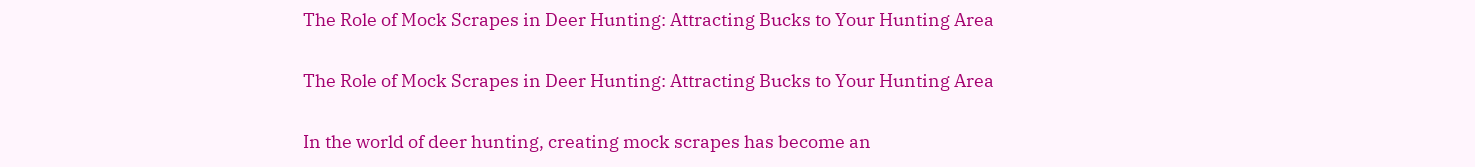The Role of Mock Scrapes in Deer Hunting: Attracting Bucks to Your Hunting Area

The Role of Mock Scrapes in Deer Hunting: Attracting Bucks to Your Hunting Area

In the world of deer hunting, creating mock scrapes has become an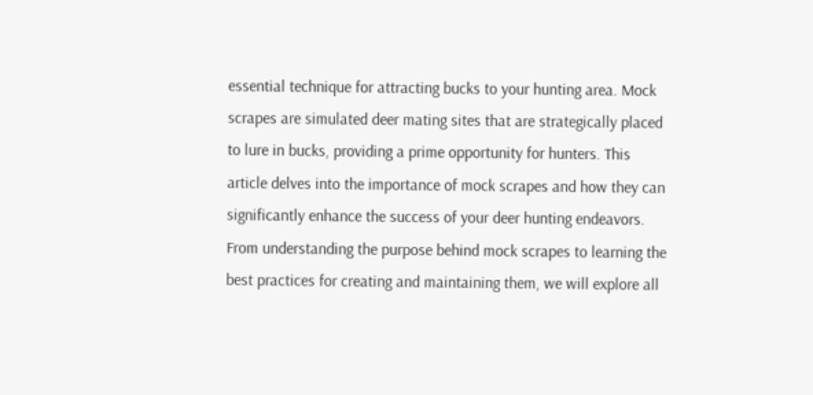essential technique for attracting bucks to your hunting area. Mock scrapes are simulated deer mating sites that are strategically placed to lure in bucks, providing a prime opportunity for hunters. This article delves into the importance of mock scrapes and how they can significantly enhance the success of your deer hunting endeavors. From understanding the purpose behind mock scrapes to learning the best practices for creating and maintaining them, we will explore all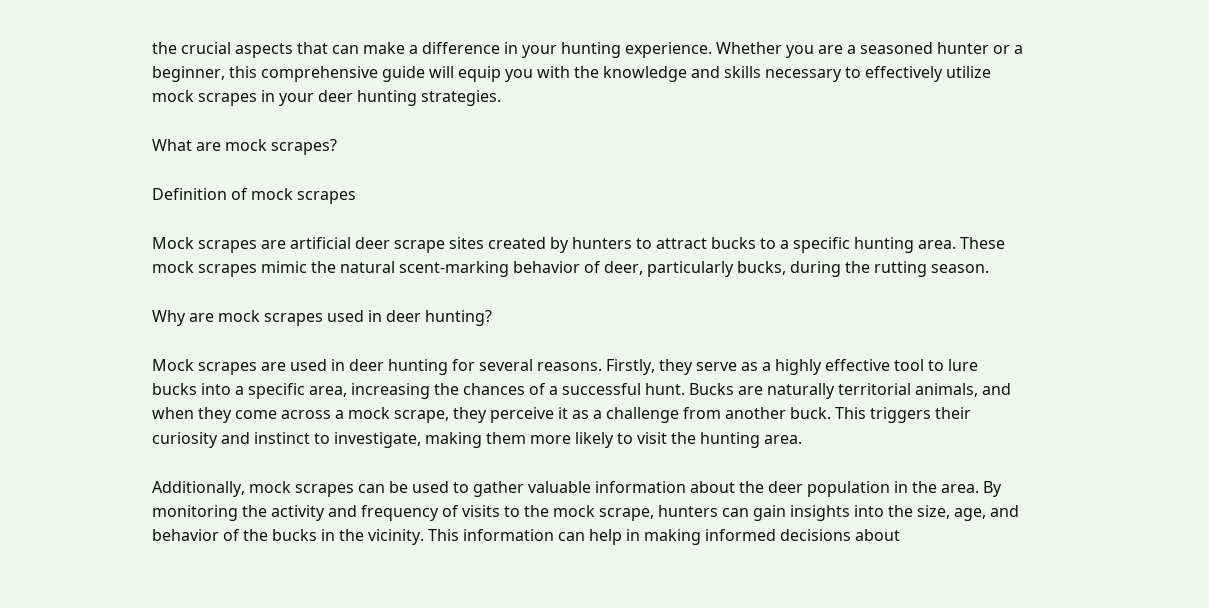the crucial aspects that can make a difference in your hunting experience. Whether you are a seasoned hunter or a beginner, this comprehensive guide will equip you with the knowledge and skills necessary to effectively utilize mock scrapes in your deer hunting strategies.

What are mock scrapes?

Definition of mock scrapes

Mock scrapes are artificial deer scrape sites created by hunters to attract bucks to a specific hunting area. These mock scrapes mimic the natural scent-marking behavior of deer, particularly bucks, during the rutting season.

Why are mock scrapes used in deer hunting?

Mock scrapes are used in deer hunting for several reasons. Firstly, they serve as a highly effective tool to lure bucks into a specific area, increasing the chances of a successful hunt. Bucks are naturally territorial animals, and when they come across a mock scrape, they perceive it as a challenge from another buck. This triggers their curiosity and instinct to investigate, making them more likely to visit the hunting area.

Additionally, mock scrapes can be used to gather valuable information about the deer population in the area. By monitoring the activity and frequency of visits to the mock scrape, hunters can gain insights into the size, age, and behavior of the bucks in the vicinity. This information can help in making informed decisions about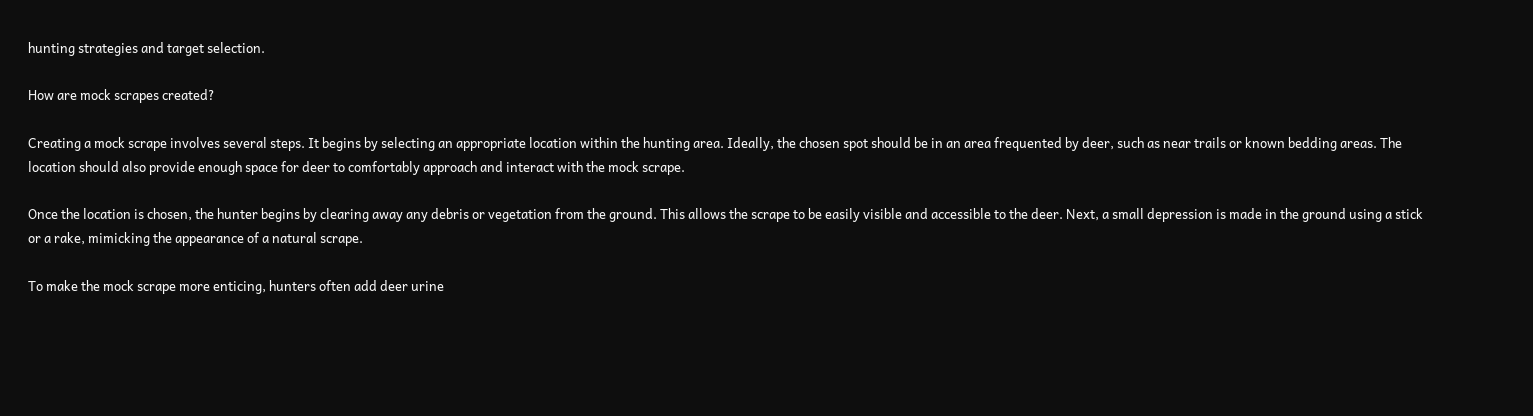hunting strategies and target selection.

How are mock scrapes created?

Creating a mock scrape involves several steps. It begins by selecting an appropriate location within the hunting area. Ideally, the chosen spot should be in an area frequented by deer, such as near trails or known bedding areas. The location should also provide enough space for deer to comfortably approach and interact with the mock scrape.

Once the location is chosen, the hunter begins by clearing away any debris or vegetation from the ground. This allows the scrape to be easily visible and accessible to the deer. Next, a small depression is made in the ground using a stick or a rake, mimicking the appearance of a natural scrape.

To make the mock scrape more enticing, hunters often add deer urine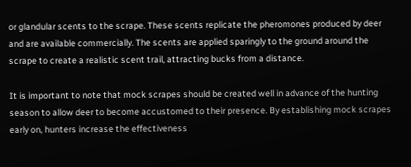or glandular scents to the scrape. These scents replicate the pheromones produced by deer and are available commercially. The scents are applied sparingly to the ground around the scrape to create a realistic scent trail, attracting bucks from a distance.

It is important to note that mock scrapes should be created well in advance of the hunting season to allow deer to become accustomed to their presence. By establishing mock scrapes early on, hunters increase the effectiveness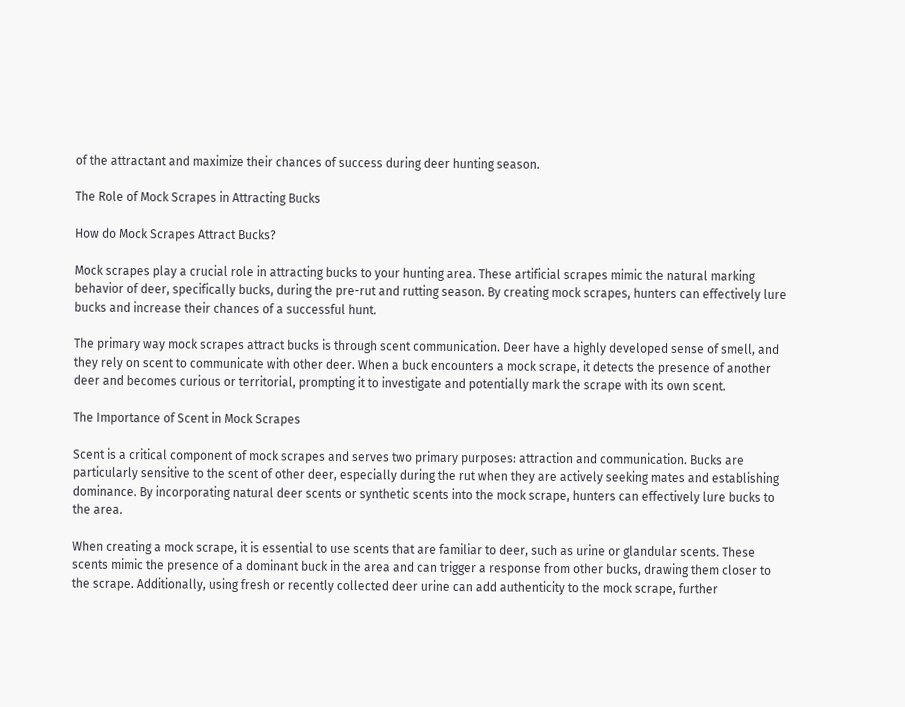of the attractant and maximize their chances of success during deer hunting season.

The Role of Mock Scrapes in Attracting Bucks

How do Mock Scrapes Attract Bucks?

Mock scrapes play a crucial role in attracting bucks to your hunting area. These artificial scrapes mimic the natural marking behavior of deer, specifically bucks, during the pre-rut and rutting season. By creating mock scrapes, hunters can effectively lure bucks and increase their chances of a successful hunt.

The primary way mock scrapes attract bucks is through scent communication. Deer have a highly developed sense of smell, and they rely on scent to communicate with other deer. When a buck encounters a mock scrape, it detects the presence of another deer and becomes curious or territorial, prompting it to investigate and potentially mark the scrape with its own scent.

The Importance of Scent in Mock Scrapes

Scent is a critical component of mock scrapes and serves two primary purposes: attraction and communication. Bucks are particularly sensitive to the scent of other deer, especially during the rut when they are actively seeking mates and establishing dominance. By incorporating natural deer scents or synthetic scents into the mock scrape, hunters can effectively lure bucks to the area.

When creating a mock scrape, it is essential to use scents that are familiar to deer, such as urine or glandular scents. These scents mimic the presence of a dominant buck in the area and can trigger a response from other bucks, drawing them closer to the scrape. Additionally, using fresh or recently collected deer urine can add authenticity to the mock scrape, further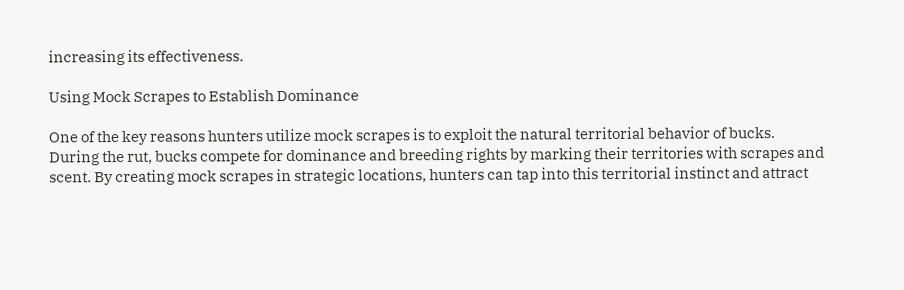increasing its effectiveness.

Using Mock Scrapes to Establish Dominance

One of the key reasons hunters utilize mock scrapes is to exploit the natural territorial behavior of bucks. During the rut, bucks compete for dominance and breeding rights by marking their territories with scrapes and scent. By creating mock scrapes in strategic locations, hunters can tap into this territorial instinct and attract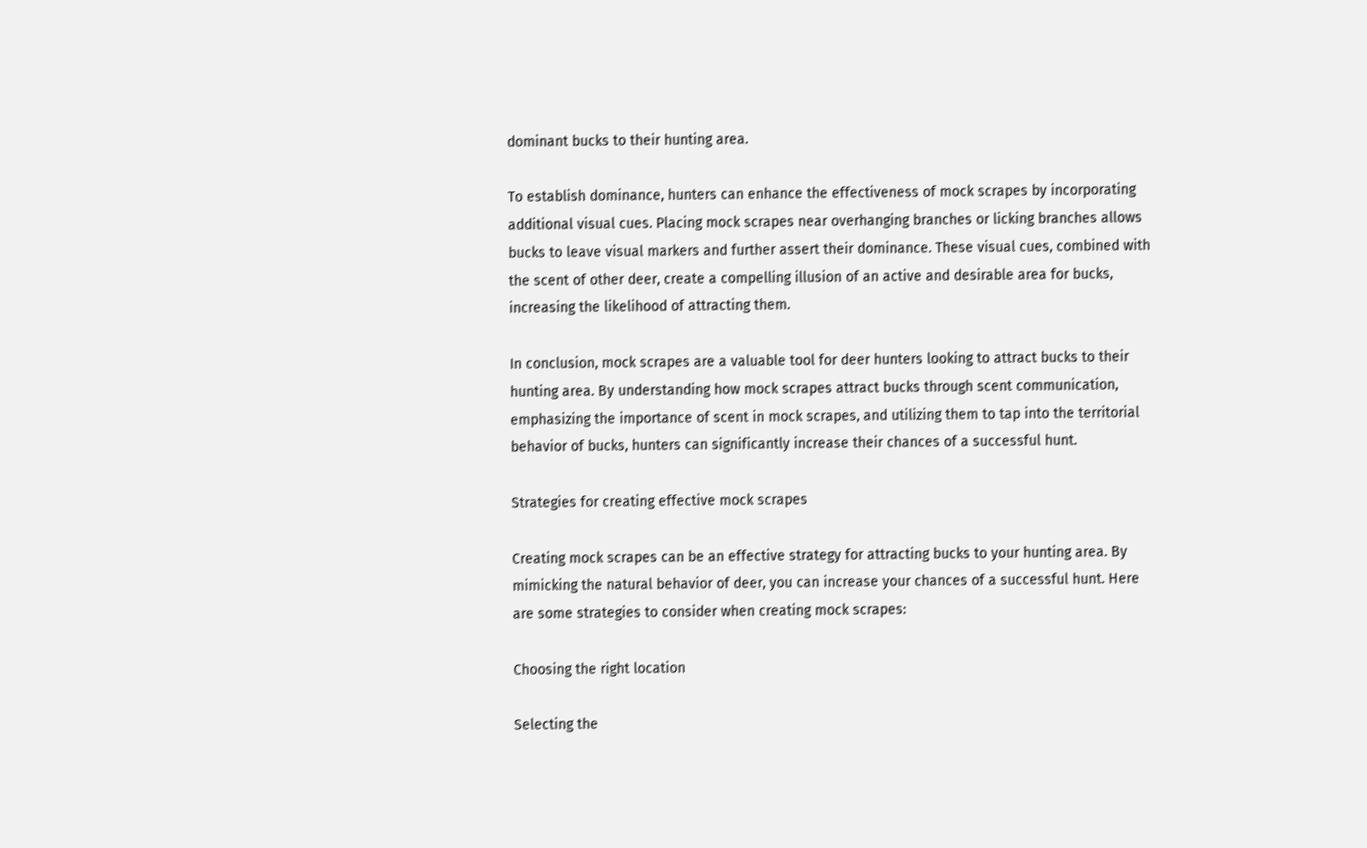dominant bucks to their hunting area.

To establish dominance, hunters can enhance the effectiveness of mock scrapes by incorporating additional visual cues. Placing mock scrapes near overhanging branches or licking branches allows bucks to leave visual markers and further assert their dominance. These visual cues, combined with the scent of other deer, create a compelling illusion of an active and desirable area for bucks, increasing the likelihood of attracting them.

In conclusion, mock scrapes are a valuable tool for deer hunters looking to attract bucks to their hunting area. By understanding how mock scrapes attract bucks through scent communication, emphasizing the importance of scent in mock scrapes, and utilizing them to tap into the territorial behavior of bucks, hunters can significantly increase their chances of a successful hunt.

Strategies for creating effective mock scrapes

Creating mock scrapes can be an effective strategy for attracting bucks to your hunting area. By mimicking the natural behavior of deer, you can increase your chances of a successful hunt. Here are some strategies to consider when creating mock scrapes:

Choosing the right location

Selecting the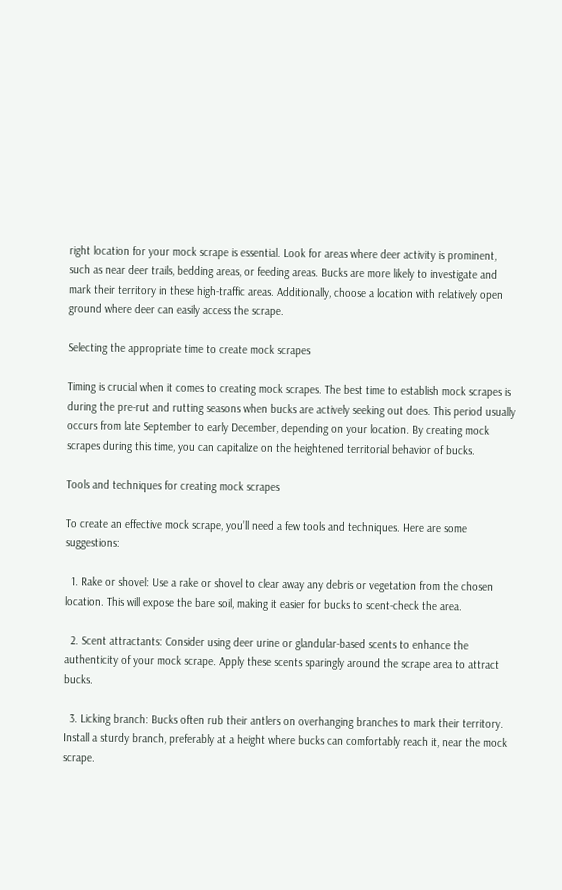right location for your mock scrape is essential. Look for areas where deer activity is prominent, such as near deer trails, bedding areas, or feeding areas. Bucks are more likely to investigate and mark their territory in these high-traffic areas. Additionally, choose a location with relatively open ground where deer can easily access the scrape.

Selecting the appropriate time to create mock scrapes

Timing is crucial when it comes to creating mock scrapes. The best time to establish mock scrapes is during the pre-rut and rutting seasons when bucks are actively seeking out does. This period usually occurs from late September to early December, depending on your location. By creating mock scrapes during this time, you can capitalize on the heightened territorial behavior of bucks.

Tools and techniques for creating mock scrapes

To create an effective mock scrape, you’ll need a few tools and techniques. Here are some suggestions:

  1. Rake or shovel: Use a rake or shovel to clear away any debris or vegetation from the chosen location. This will expose the bare soil, making it easier for bucks to scent-check the area.

  2. Scent attractants: Consider using deer urine or glandular-based scents to enhance the authenticity of your mock scrape. Apply these scents sparingly around the scrape area to attract bucks.

  3. Licking branch: Bucks often rub their antlers on overhanging branches to mark their territory. Install a sturdy branch, preferably at a height where bucks can comfortably reach it, near the mock scrape.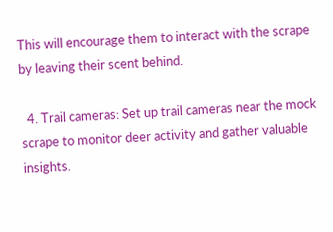This will encourage them to interact with the scrape by leaving their scent behind.

  4. Trail cameras: Set up trail cameras near the mock scrape to monitor deer activity and gather valuable insights.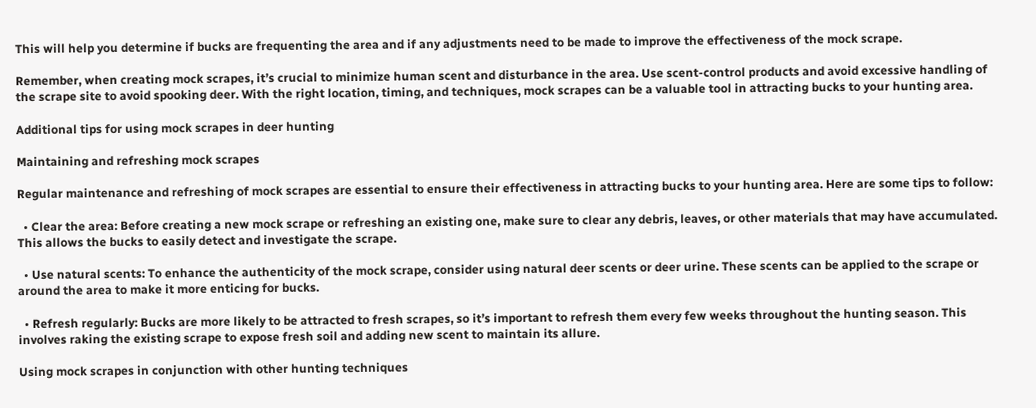This will help you determine if bucks are frequenting the area and if any adjustments need to be made to improve the effectiveness of the mock scrape.

Remember, when creating mock scrapes, it’s crucial to minimize human scent and disturbance in the area. Use scent-control products and avoid excessive handling of the scrape site to avoid spooking deer. With the right location, timing, and techniques, mock scrapes can be a valuable tool in attracting bucks to your hunting area.

Additional tips for using mock scrapes in deer hunting

Maintaining and refreshing mock scrapes

Regular maintenance and refreshing of mock scrapes are essential to ensure their effectiveness in attracting bucks to your hunting area. Here are some tips to follow:

  • Clear the area: Before creating a new mock scrape or refreshing an existing one, make sure to clear any debris, leaves, or other materials that may have accumulated. This allows the bucks to easily detect and investigate the scrape.

  • Use natural scents: To enhance the authenticity of the mock scrape, consider using natural deer scents or deer urine. These scents can be applied to the scrape or around the area to make it more enticing for bucks.

  • Refresh regularly: Bucks are more likely to be attracted to fresh scrapes, so it’s important to refresh them every few weeks throughout the hunting season. This involves raking the existing scrape to expose fresh soil and adding new scent to maintain its allure.

Using mock scrapes in conjunction with other hunting techniques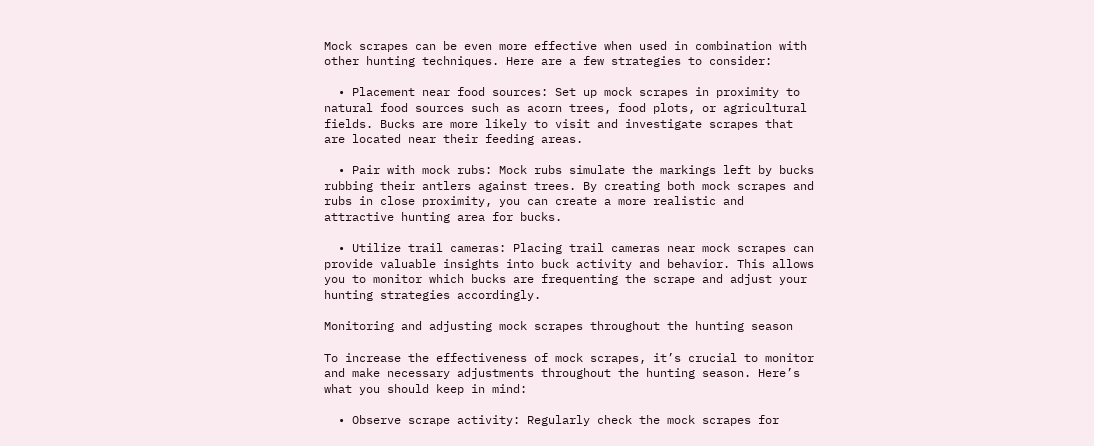Mock scrapes can be even more effective when used in combination with other hunting techniques. Here are a few strategies to consider:

  • Placement near food sources: Set up mock scrapes in proximity to natural food sources such as acorn trees, food plots, or agricultural fields. Bucks are more likely to visit and investigate scrapes that are located near their feeding areas.

  • Pair with mock rubs: Mock rubs simulate the markings left by bucks rubbing their antlers against trees. By creating both mock scrapes and rubs in close proximity, you can create a more realistic and attractive hunting area for bucks.

  • Utilize trail cameras: Placing trail cameras near mock scrapes can provide valuable insights into buck activity and behavior. This allows you to monitor which bucks are frequenting the scrape and adjust your hunting strategies accordingly.

Monitoring and adjusting mock scrapes throughout the hunting season

To increase the effectiveness of mock scrapes, it’s crucial to monitor and make necessary adjustments throughout the hunting season. Here’s what you should keep in mind:

  • Observe scrape activity: Regularly check the mock scrapes for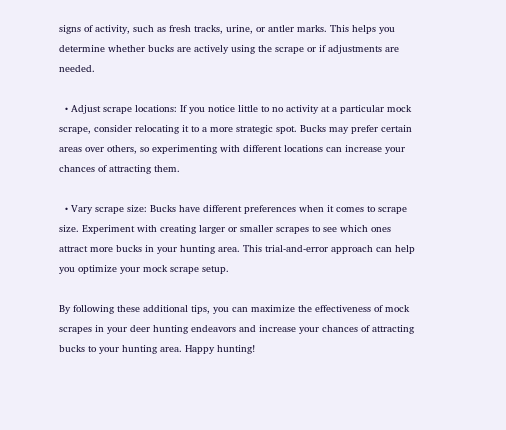signs of activity, such as fresh tracks, urine, or antler marks. This helps you determine whether bucks are actively using the scrape or if adjustments are needed.

  • Adjust scrape locations: If you notice little to no activity at a particular mock scrape, consider relocating it to a more strategic spot. Bucks may prefer certain areas over others, so experimenting with different locations can increase your chances of attracting them.

  • Vary scrape size: Bucks have different preferences when it comes to scrape size. Experiment with creating larger or smaller scrapes to see which ones attract more bucks in your hunting area. This trial-and-error approach can help you optimize your mock scrape setup.

By following these additional tips, you can maximize the effectiveness of mock scrapes in your deer hunting endeavors and increase your chances of attracting bucks to your hunting area. Happy hunting!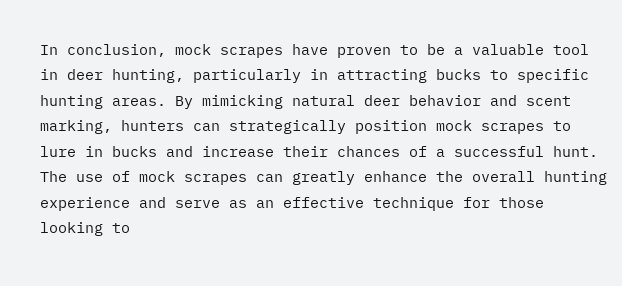In conclusion, mock scrapes have proven to be a valuable tool in deer hunting, particularly in attracting bucks to specific hunting areas. By mimicking natural deer behavior and scent marking, hunters can strategically position mock scrapes to lure in bucks and increase their chances of a successful hunt. The use of mock scrapes can greatly enhance the overall hunting experience and serve as an effective technique for those looking to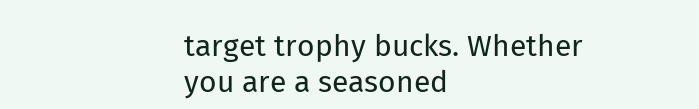target trophy bucks. Whether you are a seasoned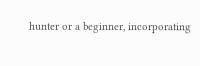hunter or a beginner, incorporating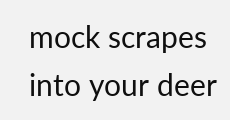mock scrapes into your deer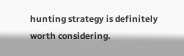hunting strategy is definitely worth considering.